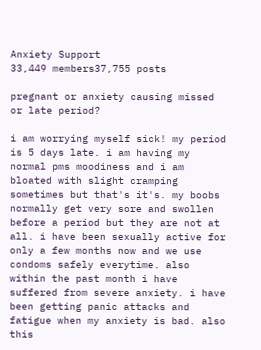Anxiety Support
33,449 members37,755 posts

pregnant or anxiety causing missed or late period?

i am worrying myself sick! my period is 5 days late. i am having my normal pms moodiness and i am bloated with slight cramping sometimes but that's it's. my boobs normally get very sore and swollen before a period but they are not at all. i have been sexually active for only a few months now and we use condoms safely everytime. also within the past month i have suffered from severe anxiety. i have been getting panic attacks and fatigue when my anxiety is bad. also this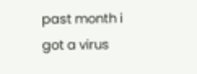past month i got a virus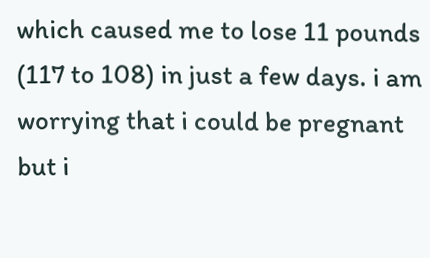which caused me to lose 11 pounds (117 to 108) in just a few days. i am worrying that i could be pregnant but i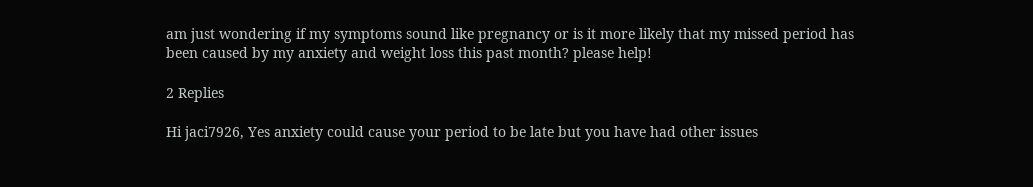am just wondering if my symptoms sound like pregnancy or is it more likely that my missed period has been caused by my anxiety and weight loss this past month? please help!

2 Replies

Hi jaci7926, Yes anxiety could cause your period to be late but you have had other issues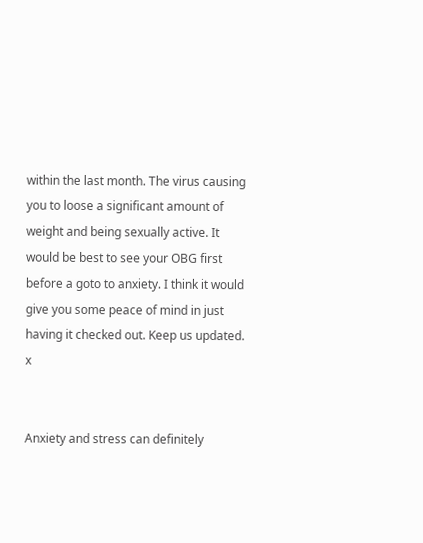within the last month. The virus causing you to loose a significant amount of weight and being sexually active. It would be best to see your OBG first before a goto to anxiety. I think it would give you some peace of mind in just having it checked out. Keep us updated. x


Anxiety and stress can definitely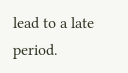lead to a late period.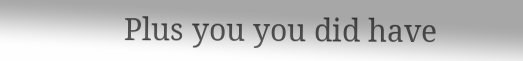Plus you you did have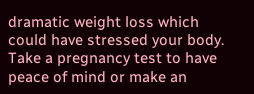dramatic weight loss which could have stressed your body. Take a pregnancy test to have peace of mind or make an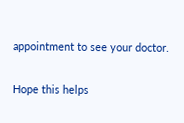appointment to see your doctor.

Hope this helps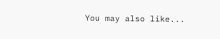You may also like...